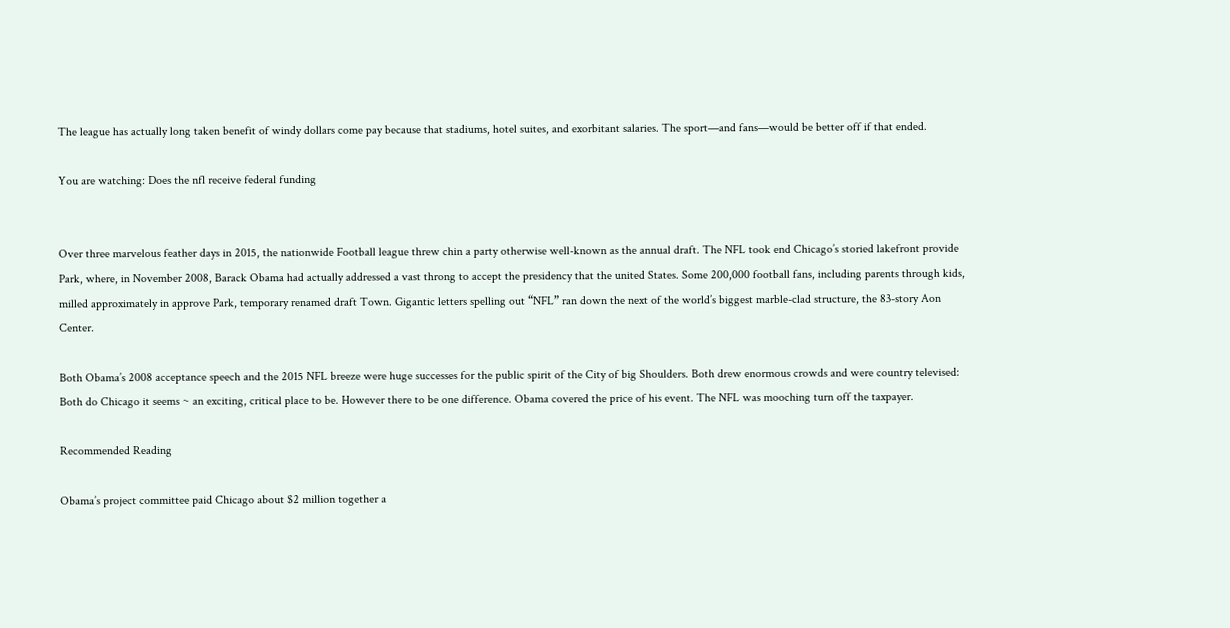The league has actually long taken benefit of windy dollars come pay because that stadiums, hotel suites, and exorbitant salaries. The sport—and fans—would be better off if that ended.

You are watching: Does the nfl receive federal funding


Over three marvelous feather days in 2015, the nationwide Football league threw chin a party otherwise well-known as the annual draft. The NFL took end Chicago’s storied lakefront provide Park, where, in November 2008, Barack Obama had actually addressed a vast throng to accept the presidency that the united States. Some 200,000 football fans, including parents through kids, milled approximately in approve Park, temporary renamed draft Town. Gigantic letters spelling out “NFL” ran down the next of the world’s biggest marble-clad structure, the 83-story Aon Center.

Both Obama’s 2008 acceptance speech and the 2015 NFL breeze were huge successes for the public spirit of the City of big Shoulders. Both drew enormous crowds and were country televised: Both do Chicago it seems ~ an exciting, critical place to be. However there to be one difference. Obama covered the price of his event. The NFL was mooching turn off the taxpayer.

Recommended Reading

Obama’s project committee paid Chicago about $2 million together a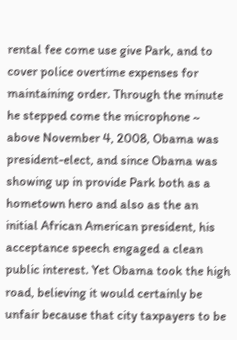rental fee come use give Park, and to cover police overtime expenses for maintaining order. Through the minute he stepped come the microphone ~ above November 4, 2008, Obama was president-elect, and since Obama was showing up in provide Park both as a hometown hero and also as the an initial African American president, his acceptance speech engaged a clean public interest. Yet Obama took the high road, believing it would certainly be unfair because that city taxpayers to be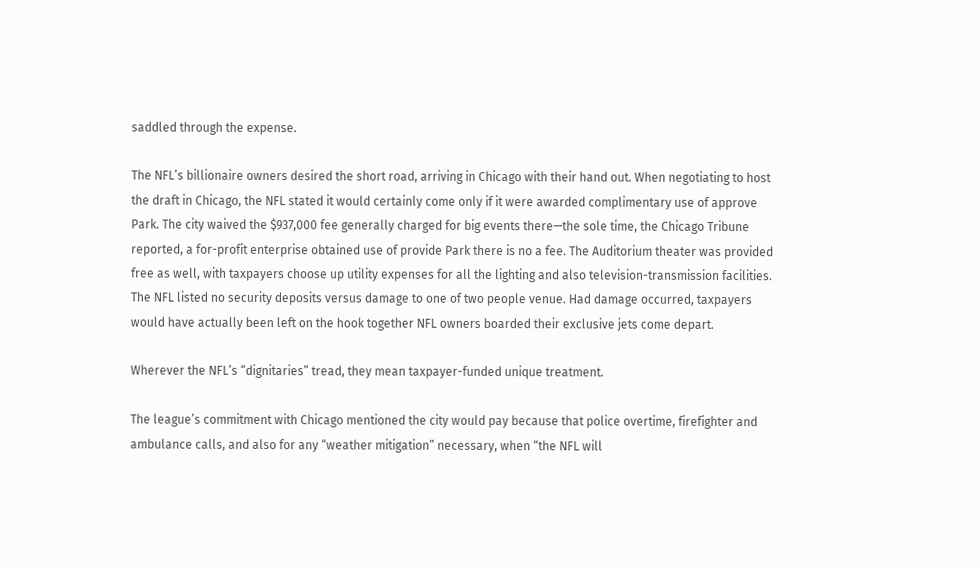saddled through the expense.

The NFL’s billionaire owners desired the short road, arriving in Chicago with their hand out. When negotiating to host the draft in Chicago, the NFL stated it would certainly come only if it were awarded complimentary use of approve Park. The city waived the $937,000 fee generally charged for big events there—the sole time, the Chicago Tribune reported, a for-profit enterprise obtained use of provide Park there is no a fee. The Auditorium theater was provided free as well, with taxpayers choose up utility expenses for all the lighting and also television-transmission facilities. The NFL listed no security deposits versus damage to one of two people venue. Had damage occurred, taxpayers would have actually been left on the hook together NFL owners boarded their exclusive jets come depart.

Wherever the NFL’s “dignitaries” tread, they mean taxpayer-funded unique treatment.

The league’s commitment with Chicago mentioned the city would pay because that police overtime, firefighter and ambulance calls, and also for any “weather mitigation” necessary, when “the NFL will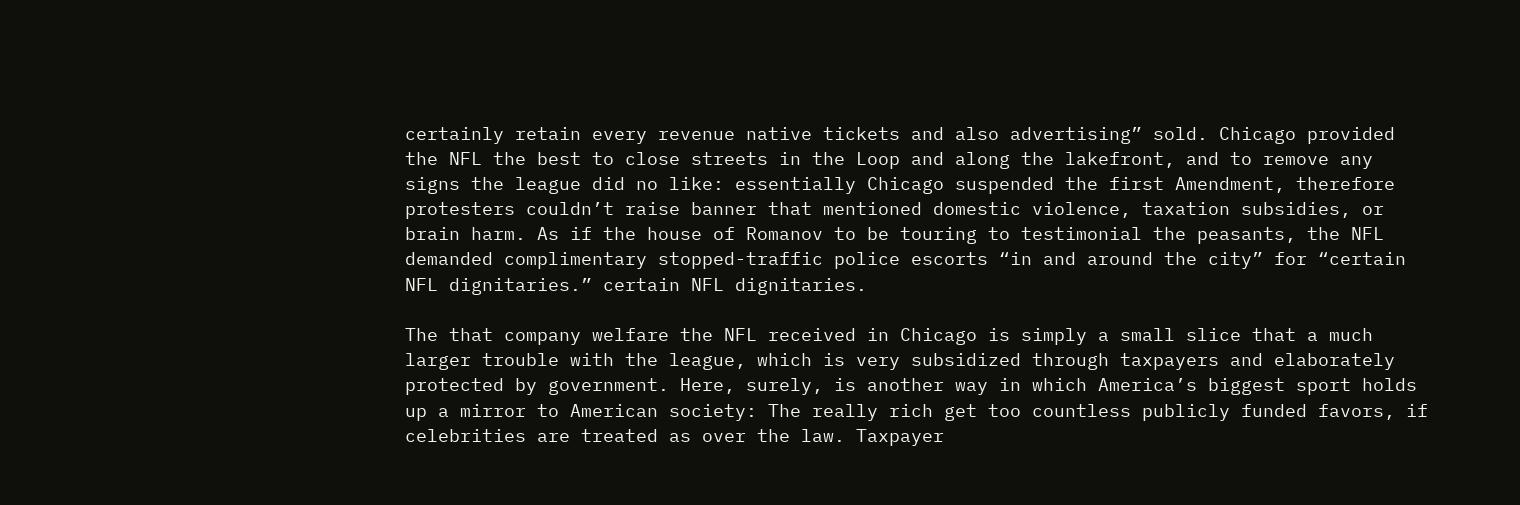certainly retain every revenue native tickets and also advertising” sold. Chicago provided the NFL the best to close streets in the Loop and along the lakefront, and to remove any signs the league did no like: essentially Chicago suspended the first Amendment, therefore protesters couldn’t raise banner that mentioned domestic violence, taxation subsidies, or brain harm. As if the house of Romanov to be touring to testimonial the peasants, the NFL demanded complimentary stopped-traffic police escorts “in and around the city” for “certain NFL dignitaries.” certain NFL dignitaries.

The that company welfare the NFL received in Chicago is simply a small slice that a much larger trouble with the league, which is very subsidized through taxpayers and elaborately protected by government. Here, surely, is another way in which America’s biggest sport holds up a mirror to American society: The really rich get too countless publicly funded favors, if celebrities are treated as over the law. Taxpayer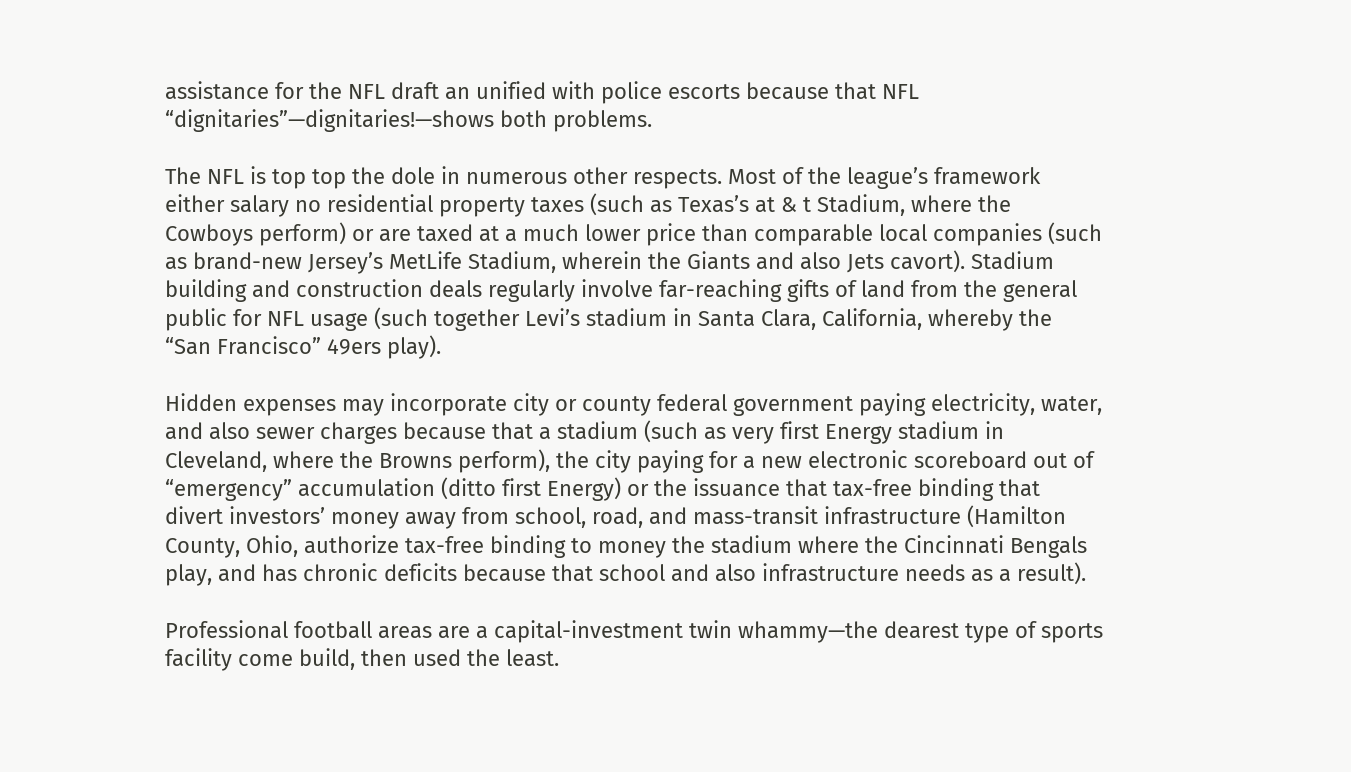assistance for the NFL draft an unified with police escorts because that NFL “dignitaries”—dignitaries!—shows both problems.

The NFL is top top the dole in numerous other respects. Most of the league’s framework either salary no residential property taxes (such as Texas’s at & t Stadium, where the Cowboys perform) or are taxed at a much lower price than comparable local companies (such as brand-new Jersey’s MetLife Stadium, wherein the Giants and also Jets cavort). Stadium building and construction deals regularly involve far-reaching gifts of land from the general public for NFL usage (such together Levi’s stadium in Santa Clara, California, whereby the “San Francisco” 49ers play).

Hidden expenses may incorporate city or county federal government paying electricity, water, and also sewer charges because that a stadium (such as very first Energy stadium in Cleveland, where the Browns perform), the city paying for a new electronic scoreboard out of “emergency” accumulation (ditto first Energy) or the issuance that tax-free binding that divert investors’ money away from school, road, and mass-transit infrastructure (Hamilton County, Ohio, authorize tax-free binding to money the stadium where the Cincinnati Bengals play, and has chronic deficits because that school and also infrastructure needs as a result).

Professional football areas are a capital-investment twin whammy—the dearest type of sports facility come build, then used the least.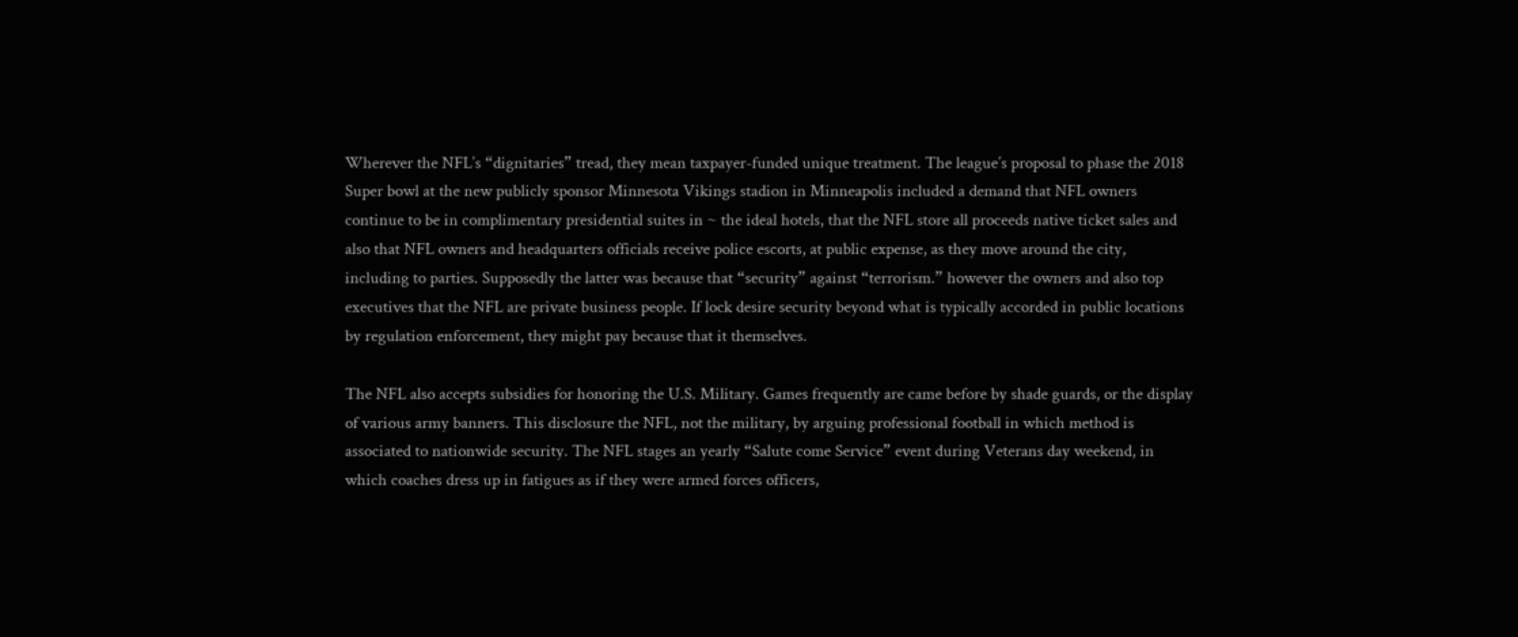Wherever the NFL’s “dignitaries” tread, they mean taxpayer-funded unique treatment. The league’s proposal to phase the 2018 Super bowl at the new publicly sponsor Minnesota Vikings stadion in Minneapolis included a demand that NFL owners continue to be in complimentary presidential suites in ~ the ideal hotels, that the NFL store all proceeds native ticket sales and also that NFL owners and headquarters officials receive police escorts, at public expense, as they move around the city, including to parties. Supposedly the latter was because that “security” against “terrorism.” however the owners and also top executives that the NFL are private business people. If lock desire security beyond what is typically accorded in public locations by regulation enforcement, they might pay because that it themselves.

The NFL also accepts subsidies for honoring the U.S. Military. Games frequently are came before by shade guards, or the display of various army banners. This disclosure the NFL, not the military, by arguing professional football in which method is associated to nationwide security. The NFL stages an yearly “Salute come Service” event during Veterans day weekend, in which coaches dress up in fatigues as if they were armed forces officers,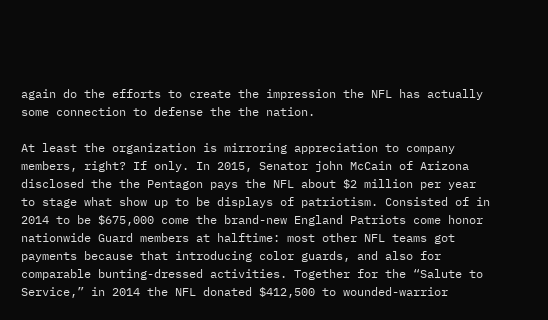again do the efforts to create the impression the NFL has actually some connection to defense the the nation.

At least the organization is mirroring appreciation to company members, right? If only. In 2015, Senator john McCain of Arizona disclosed the the Pentagon pays the NFL about $2 million per year to stage what show up to be displays of patriotism. Consisted of in 2014 to be $675,000 come the brand-new England Patriots come honor nationwide Guard members at halftime: most other NFL teams got payments because that introducing color guards, and also for comparable bunting-dressed activities. Together for the “Salute to Service,” in 2014 the NFL donated $412,500 to wounded-warrior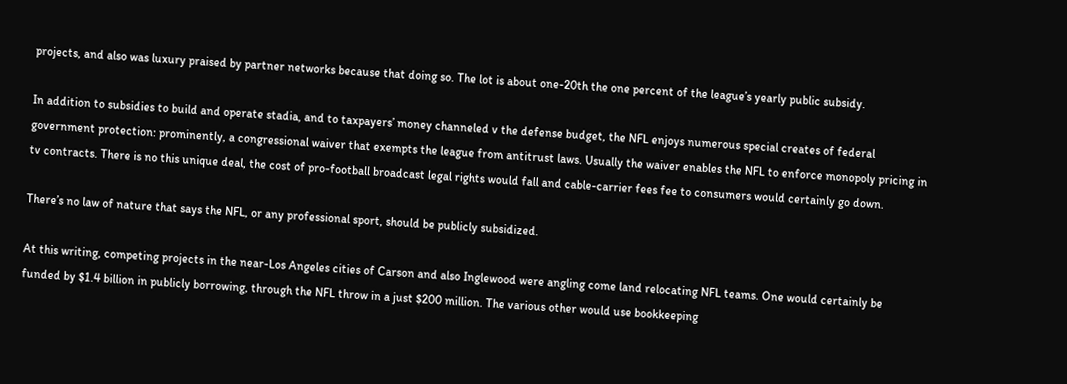projects, and also was luxury praised by partner networks because that doing so. The lot is about one-20th the one percent of the league’s yearly public subsidy.

In addition to subsidies to build and operate stadia, and to taxpayers’ money channeled v the defense budget, the NFL enjoys numerous special creates of federal government protection: prominently, a congressional waiver that exempts the league from antitrust laws. Usually the waiver enables the NFL to enforce monopoly pricing in tv contracts. There is no this unique deal, the cost of pro-football broadcast legal rights would fall and cable-carrier fees fee to consumers would certainly go down.

There’s no law of nature that says the NFL, or any professional sport, should be publicly subsidized.

At this writing, competing projects in the near-Los Angeles cities of Carson and also Inglewood were angling come land relocating NFL teams. One would certainly be funded by $1.4 billion in publicly borrowing, through the NFL throw in a just $200 million. The various other would use bookkeeping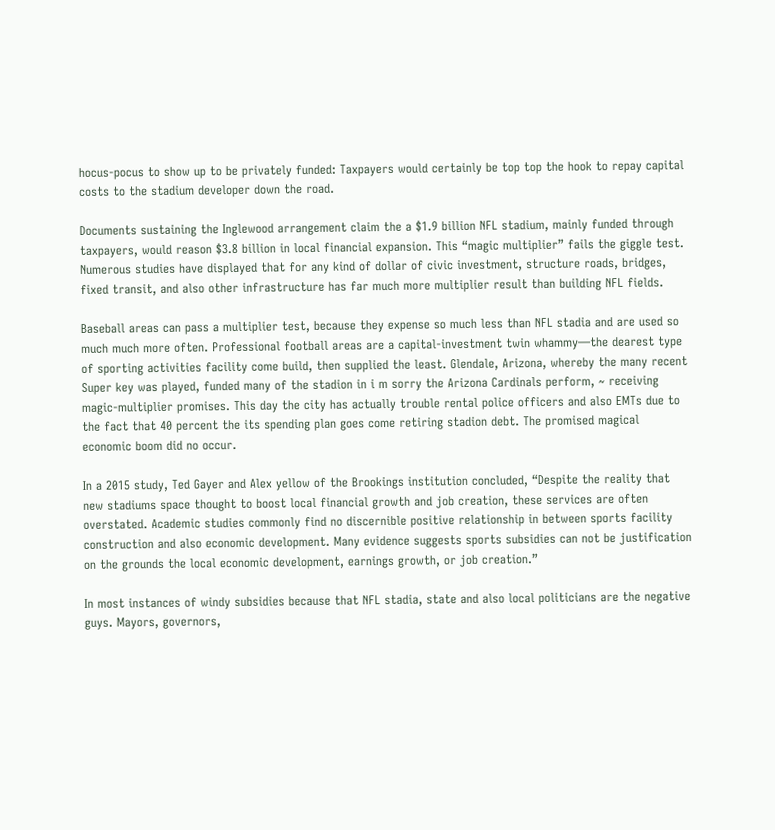hocus-pocus to show up to be privately funded: Taxpayers would certainly be top top the hook to repay capital costs to the stadium developer down the road.

Documents sustaining the Inglewood arrangement claim the a $1.9 billion NFL stadium, mainly funded through taxpayers, would reason $3.8 billion in local financial expansion. This “magic multiplier” fails the giggle test. Numerous studies have displayed that for any kind of dollar of civic investment, structure roads, bridges, fixed transit, and also other infrastructure has far much more multiplier result than building NFL fields.

Baseball areas can pass a multiplier test, because they expense so much less than NFL stadia and are used so much much more often. Professional football areas are a capital-investment twin whammy—the dearest type of sporting activities facility come build, then supplied the least. Glendale, Arizona, whereby the many recent Super key was played, funded many of the stadion in i m sorry the Arizona Cardinals perform, ~ receiving magic-multiplier promises. This day the city has actually trouble rental police officers and also EMTs due to the fact that 40 percent the its spending plan goes come retiring stadion debt. The promised magical economic boom did no occur.

In a 2015 study, Ted Gayer and Alex yellow of the Brookings institution concluded, “Despite the reality that new stadiums space thought to boost local financial growth and job creation, these services are often overstated. Academic studies commonly find no discernible positive relationship in between sports facility construction and also economic development. Many evidence suggests sports subsidies can not be justification on the grounds the local economic development, earnings growth, or job creation.”

In most instances of windy subsidies because that NFL stadia, state and also local politicians are the negative guys. Mayors, governors,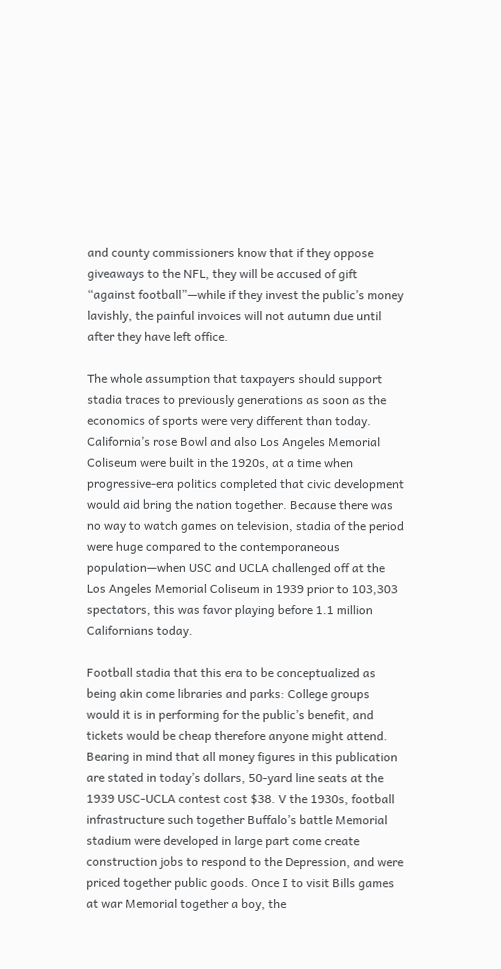and county commissioners know that if they oppose giveaways to the NFL, they will be accused of gift “against football”—while if they invest the public’s money lavishly, the painful invoices will not autumn due until after they have left office.

The whole assumption that taxpayers should support stadia traces to previously generations as soon as the economics of sports were very different than today. California’s rose Bowl and also Los Angeles Memorial Coliseum were built in the 1920s, at a time when progressive-era politics completed that civic development would aid bring the nation together. Because there was no way to watch games on television, stadia of the period were huge compared to the contemporaneous population—when USC and UCLA challenged off at the Los Angeles Memorial Coliseum in 1939 prior to 103,303 spectators, this was favor playing before 1.1 million Californians today.

Football stadia that this era to be conceptualized as being akin come libraries and parks: College groups would it is in performing for the public’s benefit, and tickets would be cheap therefore anyone might attend. Bearing in mind that all money figures in this publication are stated in today’s dollars, 50-yard line seats at the 1939 USC-UCLA contest cost $38. V the 1930s, football infrastructure such together Buffalo’s battle Memorial stadium were developed in large part come create construction jobs to respond to the Depression, and were priced together public goods. Once I to visit Bills games at war Memorial together a boy, the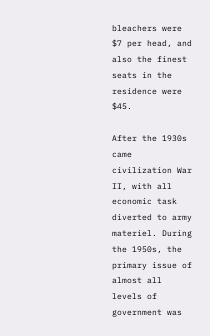bleachers were $7 per head, and also the finest seats in the residence were $45.

After the 1930s came civilization War II, with all economic task diverted to army materiel. During the 1950s, the primary issue of almost all levels of government was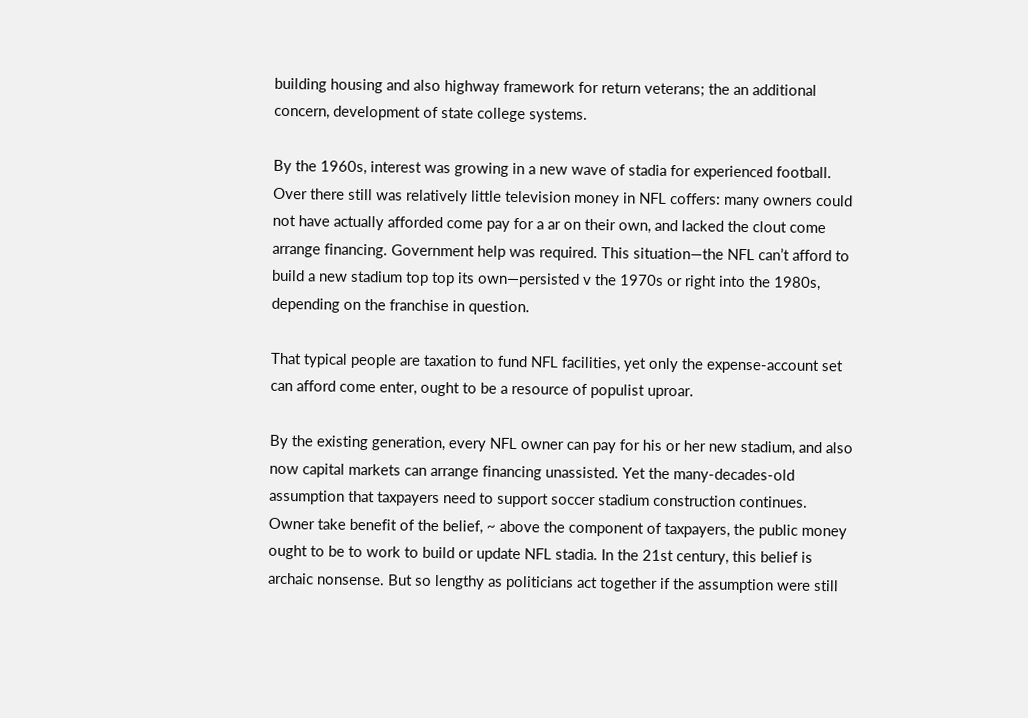building housing and also highway framework for return veterans; the an additional concern, development of state college systems.

By the 1960s, interest was growing in a new wave of stadia for experienced football. Over there still was relatively little television money in NFL coffers: many owners could not have actually afforded come pay for a ar on their own, and lacked the clout come arrange financing. Government help was required. This situation—the NFL can’t afford to build a new stadium top top its own—persisted v the 1970s or right into the 1980s, depending on the franchise in question.

That typical people are taxation to fund NFL facilities, yet only the expense-account set can afford come enter, ought to be a resource of populist uproar.

By the existing generation, every NFL owner can pay for his or her new stadium, and also now capital markets can arrange financing unassisted. Yet the many-decades-old assumption that taxpayers need to support soccer stadium construction continues. Owner take benefit of the belief, ~ above the component of taxpayers, the public money ought to be to work to build or update NFL stadia. In the 21st century, this belief is archaic nonsense. But so lengthy as politicians act together if the assumption were still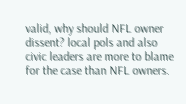valid, why should NFL owner dissent? local pols and also civic leaders are more to blame for the case than NFL owners.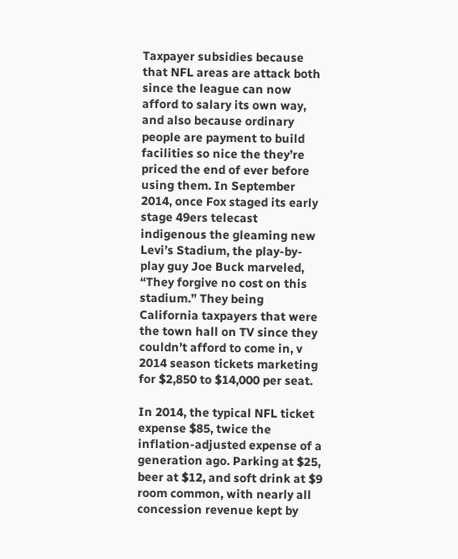Taxpayer subsidies because that NFL areas are attack both since the league can now afford to salary its own way, and also because ordinary people are payment to build facilities so nice the they’re priced the end of ever before using them. In September 2014, once Fox staged its early stage 49ers telecast indigenous the gleaming new Levi’s Stadium, the play-by-play guy Joe Buck marveled, “They forgive no cost on this stadium.” They being California taxpayers that were the town hall on TV since they couldn’t afford to come in, v 2014 season tickets marketing for $2,850 to $14,000 per seat.

In 2014, the typical NFL ticket expense $85, twice the inflation-adjusted expense of a generation ago. Parking at $25, beer at $12, and soft drink at $9 room common, with nearly all concession revenue kept by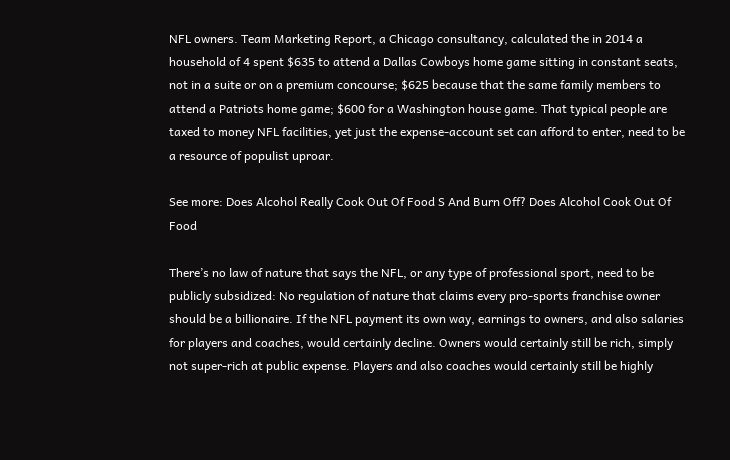NFL owners. Team Marketing Report, a Chicago consultancy, calculated the in 2014 a household of 4 spent $635 to attend a Dallas Cowboys home game sitting in constant seats, not in a suite or on a premium concourse; $625 because that the same family members to attend a Patriots home game; $600 for a Washington house game. That typical people are taxed to money NFL facilities, yet just the expense-account set can afford to enter, need to be a resource of populist uproar.

See more: Does Alcohol Really Cook Out Of Food S And Burn Off? Does Alcohol Cook Out Of Food

There’s no law of nature that says the NFL, or any type of professional sport, need to be publicly subsidized: No regulation of nature that claims every pro-sports franchise owner should be a billionaire. If the NFL payment its own way, earnings to owners, and also salaries for players and coaches, would certainly decline. Owners would certainly still be rich, simply not super-rich at public expense. Players and also coaches would certainly still be highly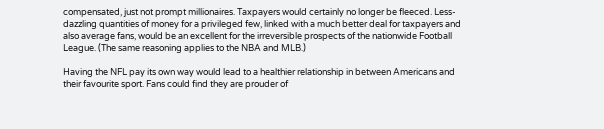compensated, just not prompt millionaires. Taxpayers would certainly no longer be fleeced. Less-dazzling quantities of money for a privileged few, linked with a much better deal for taxpayers and also average fans, would be an excellent for the irreversible prospects of the nationwide Football League. (The same reasoning applies to the NBA and MLB.)

Having the NFL pay its own way would lead to a healthier relationship in between Americans and their favourite sport. Fans could find they are prouder of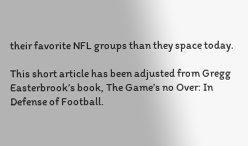their favorite NFL groups than they space today.

This short article has been adjusted from Gregg Easterbrook’s book, The Game’s no Over: In Defense of Football.